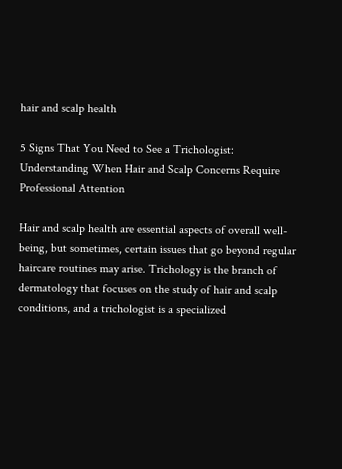hair and scalp health

5 Signs That You Need to See a Trichologist: Understanding When Hair and Scalp Concerns Require Professional Attention

Hair and scalp health are essential aspects of overall well-being, but sometimes, certain issues that go beyond regular haircare routines may arise. Trichology is the branch of dermatology that focuses on the study of hair and scalp conditions, and a trichologist is a specialized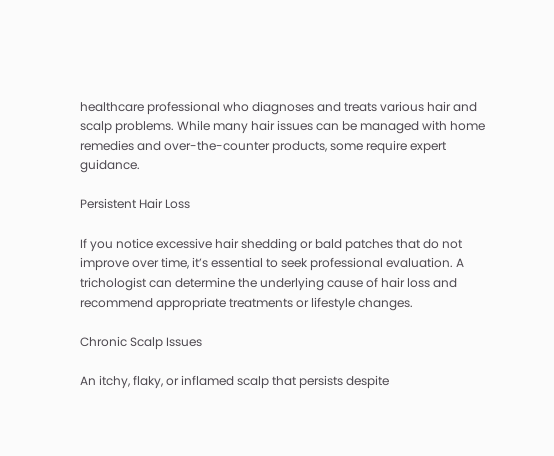healthcare professional who diagnoses and treats various hair and scalp problems. While many hair issues can be managed with home remedies and over-the-counter products, some require expert guidance.

Persistent Hair Loss

If you notice excessive hair shedding or bald patches that do not improve over time, it’s essential to seek professional evaluation. A trichologist can determine the underlying cause of hair loss and recommend appropriate treatments or lifestyle changes.

Chronic Scalp Issues

An itchy, flaky, or inflamed scalp that persists despite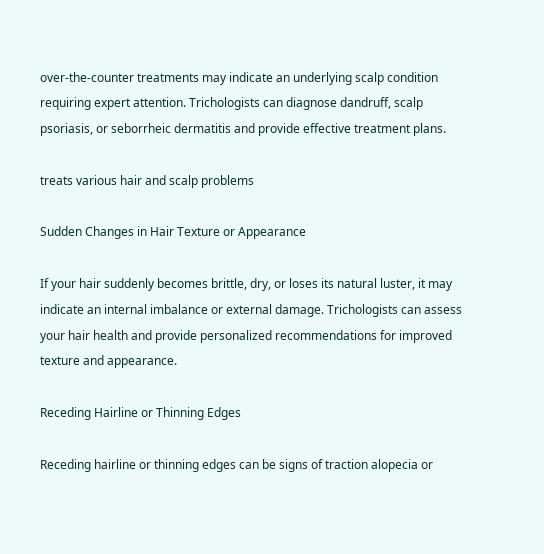over-the-counter treatments may indicate an underlying scalp condition requiring expert attention. Trichologists can diagnose dandruff, scalp psoriasis, or seborrheic dermatitis and provide effective treatment plans.

treats various hair and scalp problems

Sudden Changes in Hair Texture or Appearance

If your hair suddenly becomes brittle, dry, or loses its natural luster, it may indicate an internal imbalance or external damage. Trichologists can assess your hair health and provide personalized recommendations for improved texture and appearance.

Receding Hairline or Thinning Edges

Receding hairline or thinning edges can be signs of traction alopecia or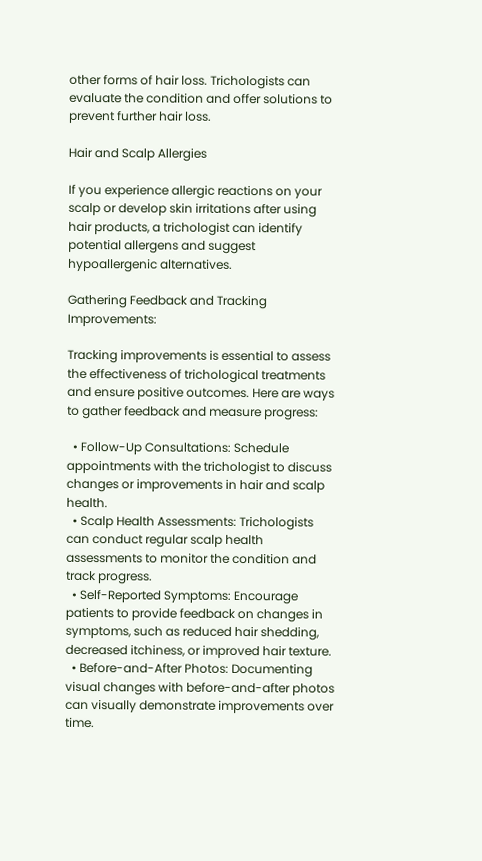other forms of hair loss. Trichologists can evaluate the condition and offer solutions to prevent further hair loss.

Hair and Scalp Allergies

If you experience allergic reactions on your scalp or develop skin irritations after using hair products, a trichologist can identify potential allergens and suggest hypoallergenic alternatives.

Gathering Feedback and Tracking Improvements:

Tracking improvements is essential to assess the effectiveness of trichological treatments and ensure positive outcomes. Here are ways to gather feedback and measure progress:

  • Follow-Up Consultations: Schedule appointments with the trichologist to discuss changes or improvements in hair and scalp health.
  • Scalp Health Assessments: Trichologists can conduct regular scalp health assessments to monitor the condition and track progress.
  • Self-Reported Symptoms: Encourage patients to provide feedback on changes in symptoms, such as reduced hair shedding, decreased itchiness, or improved hair texture.
  • Before-and-After Photos: Documenting visual changes with before-and-after photos can visually demonstrate improvements over time.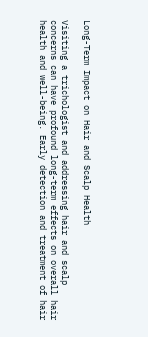Long-Term Impact on Hair and Scalp Health

Visiting a trichologist and addressing hair and scalp concerns can have profound long-term effects on overall hair health and well-being. Early detection and treatment of hair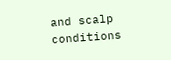and scalp conditions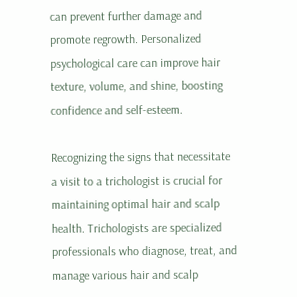can prevent further damage and promote regrowth. Personalized psychological care can improve hair texture, volume, and shine, boosting confidence and self-esteem.

Recognizing the signs that necessitate a visit to a trichologist is crucial for maintaining optimal hair and scalp health. Trichologists are specialized professionals who diagnose, treat, and manage various hair and scalp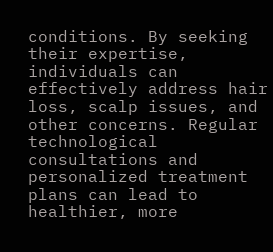conditions. By seeking their expertise, individuals can effectively address hair loss, scalp issues, and other concerns. Regular technological consultations and personalized treatment plans can lead to healthier, more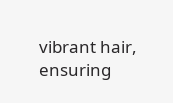vibrant hair, ensuring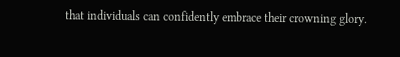that individuals can confidently embrace their crowning glory.